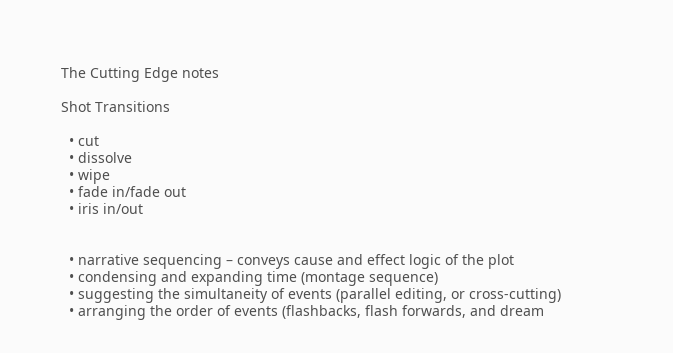The Cutting Edge notes

Shot Transitions

  • cut
  • dissolve
  • wipe
  • fade in/fade out
  • iris in/out


  • narrative sequencing – conveys cause and effect logic of the plot
  • condensing and expanding time (montage sequence)
  • suggesting the simultaneity of events (parallel editing, or cross-cutting)
  • arranging the order of events (flashbacks, flash forwards, and dream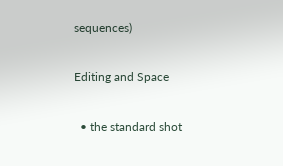sequences)

Editing and Space

  • the standard shot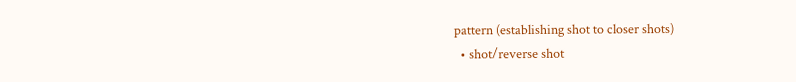pattern (establishing shot to closer shots)
  • shot/reverse shot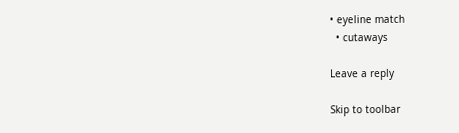• eyeline match
  • cutaways

Leave a reply

Skip to toolbar